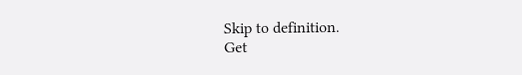Skip to definition.
Get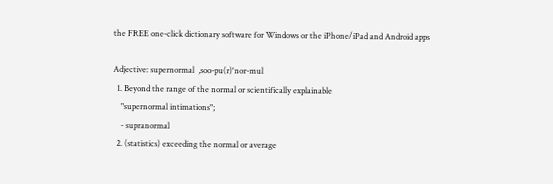the FREE one-click dictionary software for Windows or the iPhone/iPad and Android apps

Adjective: supernormal  ,soo-pu(r)'nor-mul
  1. Beyond the range of the normal or scientifically explainable
    "supernormal intimations";
    - supranormal
  2. (statistics) exceeding the normal or average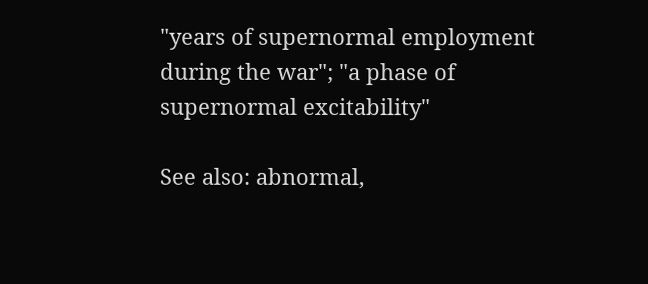"years of supernormal employment during the war"; "a phase of supernormal excitability"

See also: abnormal,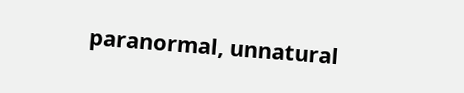paranormal, unnatural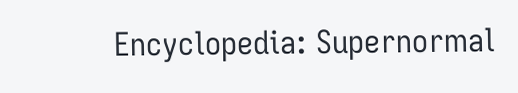Encyclopedia: Supernormal